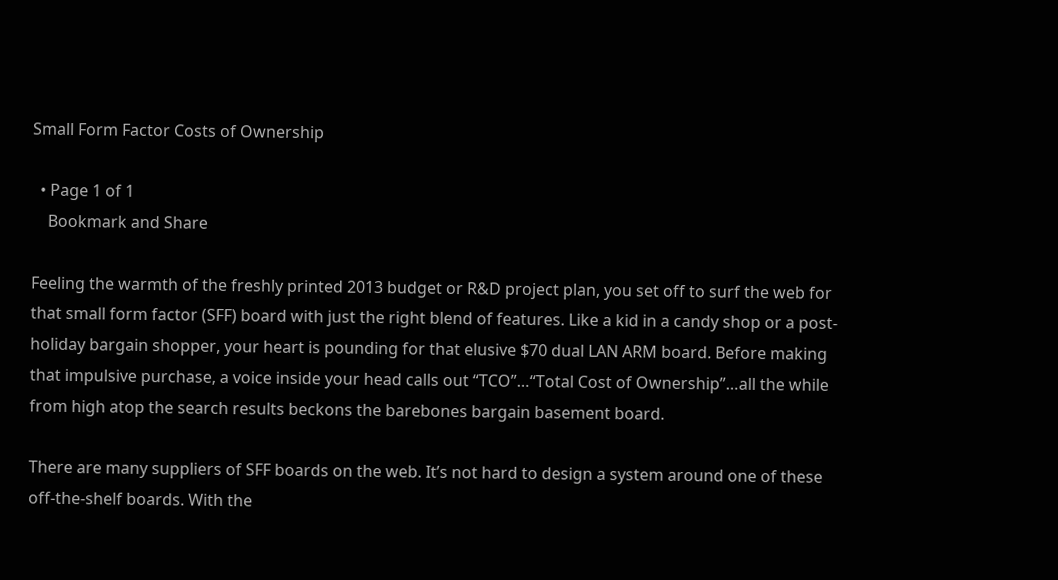Small Form Factor Costs of Ownership

  • Page 1 of 1
    Bookmark and Share

Feeling the warmth of the freshly printed 2013 budget or R&D project plan, you set off to surf the web for that small form factor (SFF) board with just the right blend of features. Like a kid in a candy shop or a post-holiday bargain shopper, your heart is pounding for that elusive $70 dual LAN ARM board. Before making that impulsive purchase, a voice inside your head calls out “TCO”…“Total Cost of Ownership”…all the while from high atop the search results beckons the barebones bargain basement board.

There are many suppliers of SFF boards on the web. It’s not hard to design a system around one of these off-the-shelf boards. With the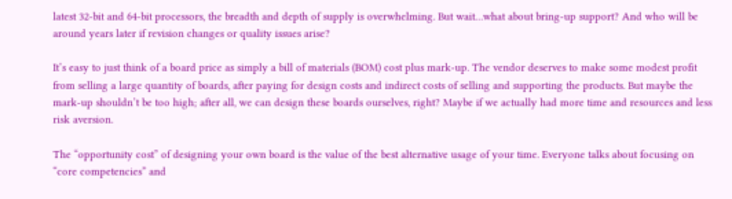latest 32-bit and 64-bit processors, the breadth and depth of supply is overwhelming. But wait…what about bring-up support? And who will be around years later if revision changes or quality issues arise?

It’s easy to just think of a board price as simply a bill of materials (BOM) cost plus mark-up. The vendor deserves to make some modest profit from selling a large quantity of boards, after paying for design costs and indirect costs of selling and supporting the products. But maybe the mark-up shouldn’t be too high; after all, we can design these boards ourselves, right? Maybe if we actually had more time and resources and less risk aversion.

The “opportunity cost” of designing your own board is the value of the best alternative usage of your time. Everyone talks about focusing on “core competencies” and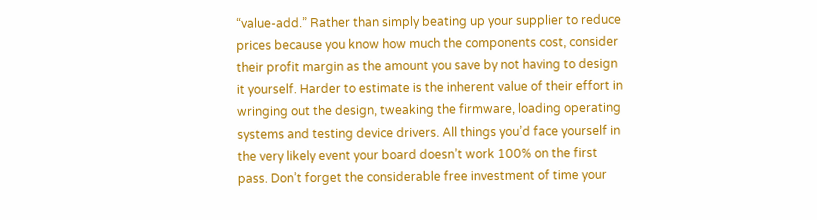“value-add.” Rather than simply beating up your supplier to reduce prices because you know how much the components cost, consider their profit margin as the amount you save by not having to design it yourself. Harder to estimate is the inherent value of their effort in wringing out the design, tweaking the firmware, loading operating systems and testing device drivers. All things you’d face yourself in the very likely event your board doesn’t work 100% on the first pass. Don’t forget the considerable free investment of time your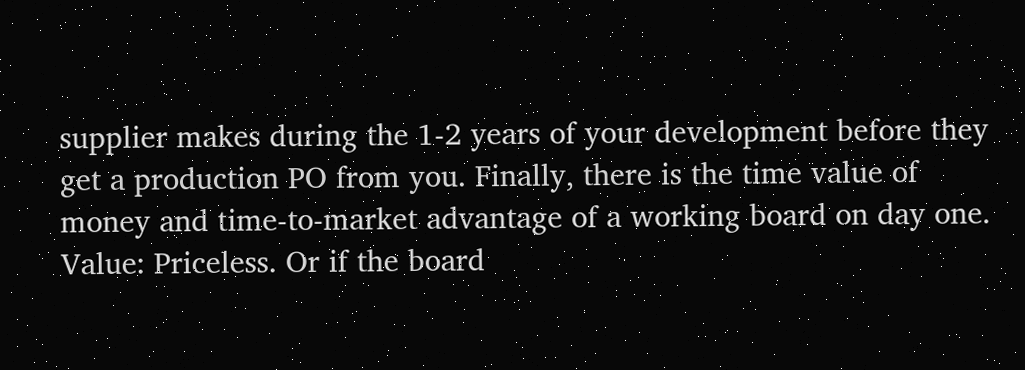supplier makes during the 1-2 years of your development before they get a production PO from you. Finally, there is the time value of money and time-to-market advantage of a working board on day one. Value: Priceless. Or if the board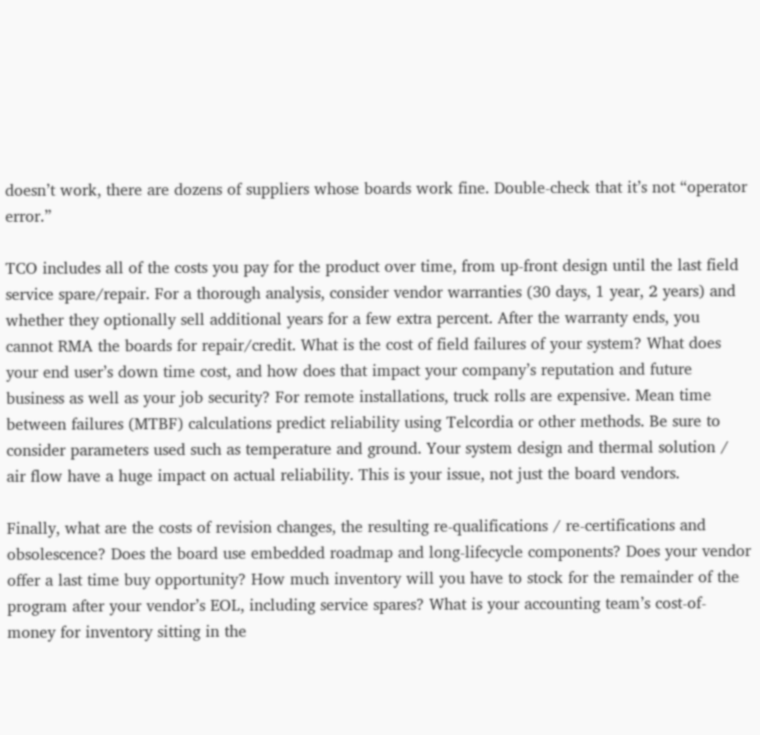doesn’t work, there are dozens of suppliers whose boards work fine. Double-check that it’s not “operator error.”

TCO includes all of the costs you pay for the product over time, from up-front design until the last field service spare/repair. For a thorough analysis, consider vendor warranties (30 days, 1 year, 2 years) and whether they optionally sell additional years for a few extra percent. After the warranty ends, you cannot RMA the boards for repair/credit. What is the cost of field failures of your system? What does your end user’s down time cost, and how does that impact your company’s reputation and future business as well as your job security? For remote installations, truck rolls are expensive. Mean time between failures (MTBF) calculations predict reliability using Telcordia or other methods. Be sure to consider parameters used such as temperature and ground. Your system design and thermal solution / air flow have a huge impact on actual reliability. This is your issue, not just the board vendors.

Finally, what are the costs of revision changes, the resulting re-qualifications / re-certifications and obsolescence? Does the board use embedded roadmap and long-lifecycle components? Does your vendor offer a last time buy opportunity? How much inventory will you have to stock for the remainder of the program after your vendor’s EOL, including service spares? What is your accounting team’s cost-of-money for inventory sitting in the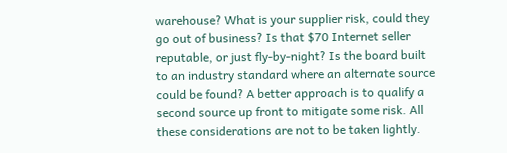warehouse? What is your supplier risk, could they go out of business? Is that $70 Internet seller reputable, or just fly-by-night? Is the board built to an industry standard where an alternate source could be found? A better approach is to qualify a second source up front to mitigate some risk. All these considerations are not to be taken lightly.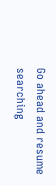Go ahead and resume searching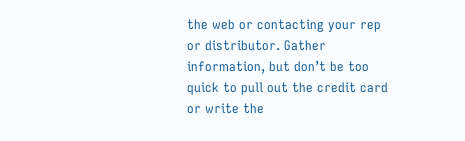the web or contacting your rep or distributor. Gather information, but don’t be too quick to pull out the credit card or write the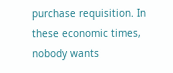purchase requisition. In these economic times, nobody wants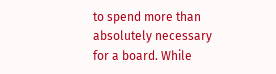to spend more than absolutely necessary for a board. While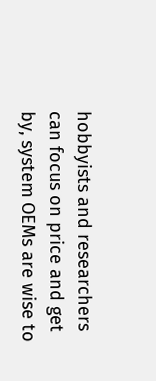hobbyists and researchers can focus on price and get by, system OEMs are wise to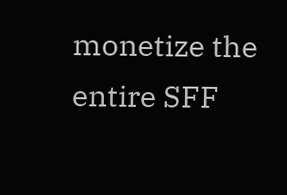monetize the entire SFF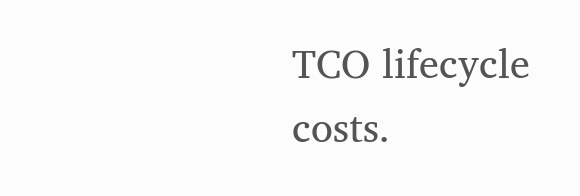TCO lifecycle costs.